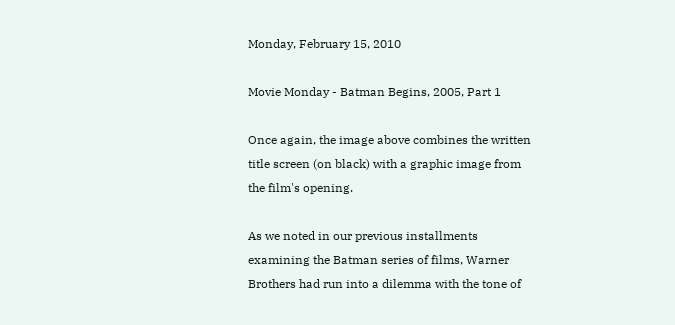Monday, February 15, 2010

Movie Monday - Batman Begins, 2005, Part 1

Once again, the image above combines the written title screen (on black) with a graphic image from the film's opening.

As we noted in our previous installments examining the Batman series of films, Warner Brothers had run into a dilemma with the tone of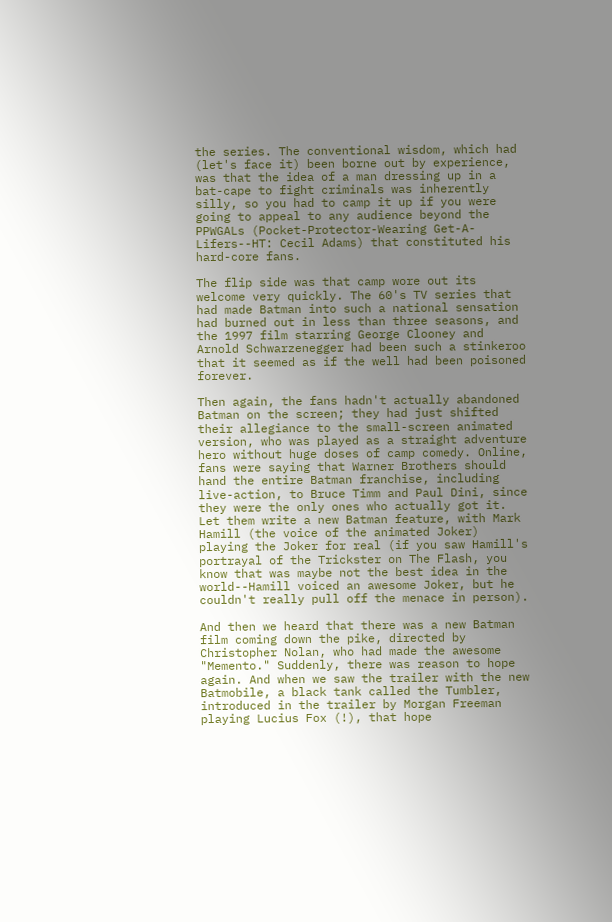the series. The conventional wisdom, which had (let's face it) been borne out by experience, was that the idea of a man dressing up in a bat-cape to fight criminals was inherently silly, so you had to camp it up if you were going to appeal to any audience beyond the PPWGALs (Pocket-Protector-Wearing Get-A-Lifers--HT: Cecil Adams) that constituted his hard-core fans.

The flip side was that camp wore out its welcome very quickly. The 60's TV series that had made Batman into such a national sensation had burned out in less than three seasons, and the 1997 film starring George Clooney and Arnold Schwarzenegger had been such a stinkeroo that it seemed as if the well had been poisoned forever.

Then again, the fans hadn't actually abandoned Batman on the screen; they had just shifted their allegiance to the small-screen animated version, who was played as a straight adventure hero without huge doses of camp comedy. Online, fans were saying that Warner Brothers should hand the entire Batman franchise, including live-action, to Bruce Timm and Paul Dini, since they were the only ones who actually got it. Let them write a new Batman feature, with Mark Hamill (the voice of the animated Joker) playing the Joker for real (if you saw Hamill's portrayal of the Trickster on The Flash, you know that was maybe not the best idea in the world--Hamill voiced an awesome Joker, but he couldn't really pull off the menace in person).

And then we heard that there was a new Batman film coming down the pike, directed by Christopher Nolan, who had made the awesome "Memento." Suddenly, there was reason to hope again. And when we saw the trailer with the new Batmobile, a black tank called the Tumbler, introduced in the trailer by Morgan Freeman playing Lucius Fox (!), that hope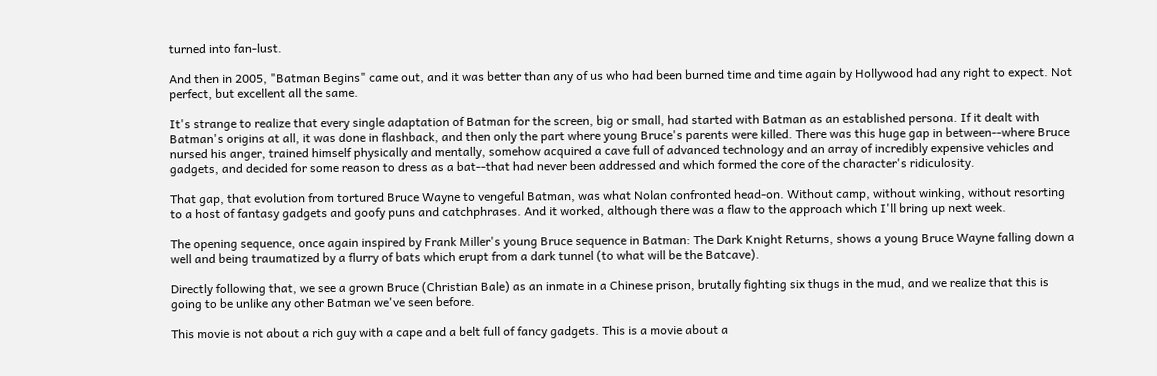turned into fan-lust.

And then in 2005, "Batman Begins" came out, and it was better than any of us who had been burned time and time again by Hollywood had any right to expect. Not perfect, but excellent all the same.

It's strange to realize that every single adaptation of Batman for the screen, big or small, had started with Batman as an established persona. If it dealt with Batman's origins at all, it was done in flashback, and then only the part where young Bruce's parents were killed. There was this huge gap in between--where Bruce nursed his anger, trained himself physically and mentally, somehow acquired a cave full of advanced technology and an array of incredibly expensive vehicles and gadgets, and decided for some reason to dress as a bat--that had never been addressed and which formed the core of the character's ridiculosity.

That gap, that evolution from tortured Bruce Wayne to vengeful Batman, was what Nolan confronted head-on. Without camp, without winking, without resorting to a host of fantasy gadgets and goofy puns and catchphrases. And it worked, although there was a flaw to the approach which I'll bring up next week.

The opening sequence, once again inspired by Frank Miller's young Bruce sequence in Batman: The Dark Knight Returns, shows a young Bruce Wayne falling down a well and being traumatized by a flurry of bats which erupt from a dark tunnel (to what will be the Batcave).

Directly following that, we see a grown Bruce (Christian Bale) as an inmate in a Chinese prison, brutally fighting six thugs in the mud, and we realize that this is going to be unlike any other Batman we've seen before.

This movie is not about a rich guy with a cape and a belt full of fancy gadgets. This is a movie about a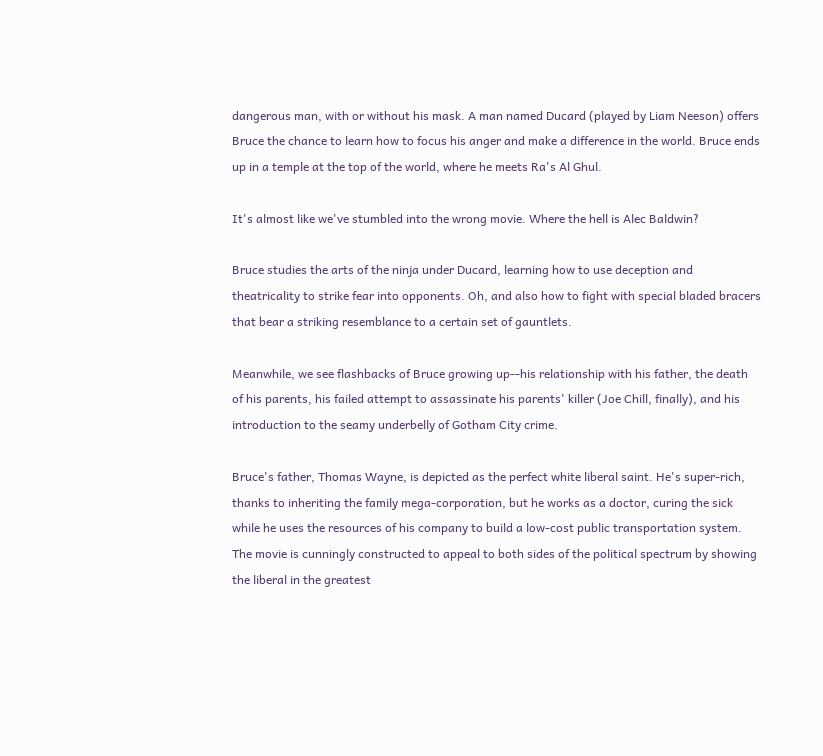dangerous man, with or without his mask. A man named Ducard (played by Liam Neeson) offers Bruce the chance to learn how to focus his anger and make a difference in the world. Bruce ends up in a temple at the top of the world, where he meets Ra's Al Ghul.

It's almost like we've stumbled into the wrong movie. Where the hell is Alec Baldwin?

Bruce studies the arts of the ninja under Ducard, learning how to use deception and theatricality to strike fear into opponents. Oh, and also how to fight with special bladed bracers that bear a striking resemblance to a certain set of gauntlets.

Meanwhile, we see flashbacks of Bruce growing up--his relationship with his father, the death of his parents, his failed attempt to assassinate his parents' killer (Joe Chill, finally), and his introduction to the seamy underbelly of Gotham City crime.

Bruce's father, Thomas Wayne, is depicted as the perfect white liberal saint. He's super-rich, thanks to inheriting the family mega-corporation, but he works as a doctor, curing the sick while he uses the resources of his company to build a low-cost public transportation system. The movie is cunningly constructed to appeal to both sides of the political spectrum by showing the liberal in the greatest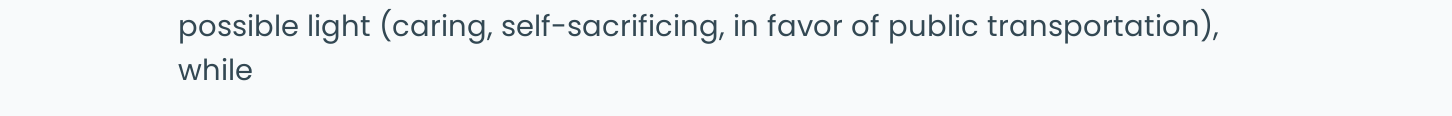possible light (caring, self-sacrificing, in favor of public transportation), while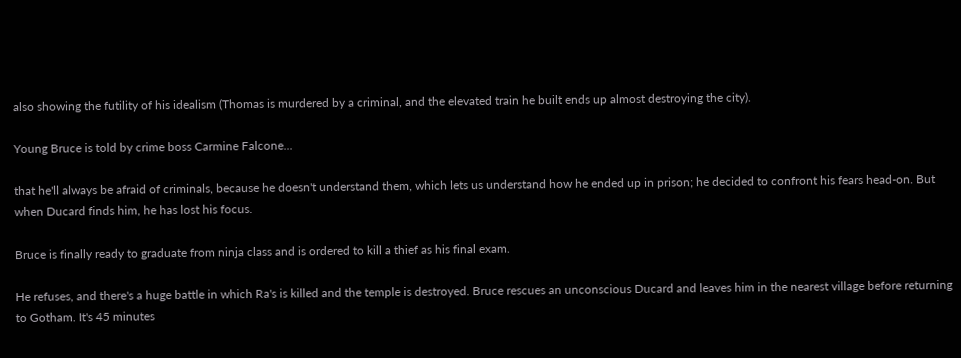also showing the futility of his idealism (Thomas is murdered by a criminal, and the elevated train he built ends up almost destroying the city).

Young Bruce is told by crime boss Carmine Falcone...

that he'll always be afraid of criminals, because he doesn't understand them, which lets us understand how he ended up in prison; he decided to confront his fears head-on. But when Ducard finds him, he has lost his focus.

Bruce is finally ready to graduate from ninja class and is ordered to kill a thief as his final exam.

He refuses, and there's a huge battle in which Ra's is killed and the temple is destroyed. Bruce rescues an unconscious Ducard and leaves him in the nearest village before returning to Gotham. It's 45 minutes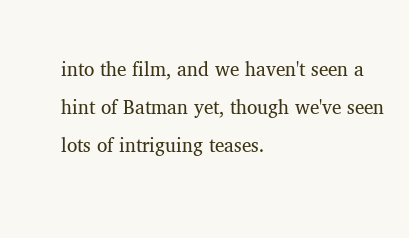into the film, and we haven't seen a hint of Batman yet, though we've seen lots of intriguing teases.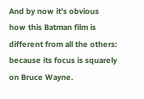And by now it's obvious how this Batman film is different from all the others: because its focus is squarely on Bruce Wayne.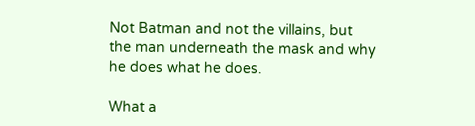Not Batman and not the villains, but the man underneath the mask and why he does what he does.

What a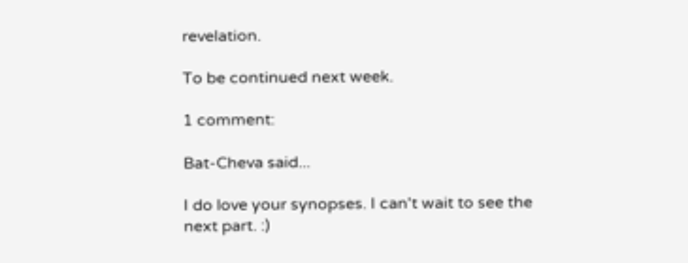revelation.

To be continued next week.

1 comment:

Bat-Cheva said...

I do love your synopses. I can't wait to see the next part. :)